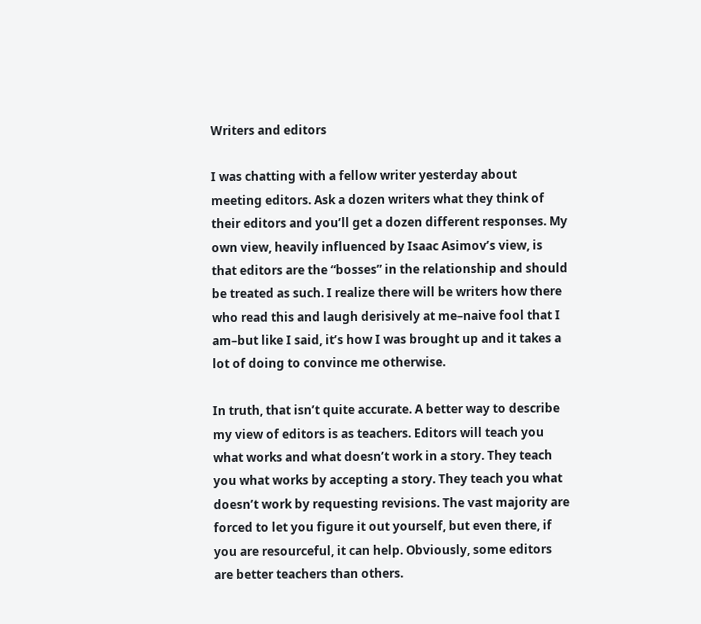Writers and editors

I was chatting with a fellow writer yesterday about meeting editors. Ask a dozen writers what they think of their editors and you’ll get a dozen different responses. My own view, heavily influenced by Isaac Asimov’s view, is that editors are the “bosses” in the relationship and should be treated as such. I realize there will be writers how there who read this and laugh derisively at me–naive fool that I am–but like I said, it’s how I was brought up and it takes a lot of doing to convince me otherwise.

In truth, that isn’t quite accurate. A better way to describe my view of editors is as teachers. Editors will teach you what works and what doesn’t work in a story. They teach you what works by accepting a story. They teach you what doesn’t work by requesting revisions. The vast majority are forced to let you figure it out yourself, but even there, if you are resourceful, it can help. Obviously, some editors are better teachers than others.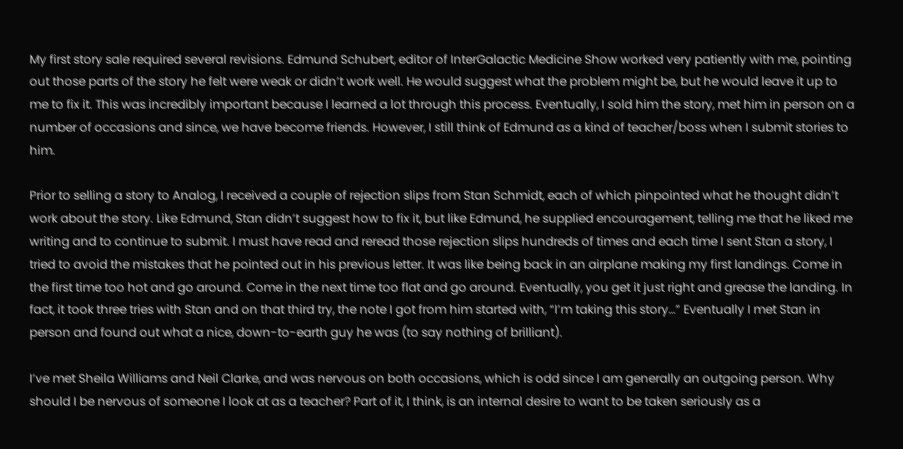My first story sale required several revisions. Edmund Schubert, editor of InterGalactic Medicine Show worked very patiently with me, pointing out those parts of the story he felt were weak or didn’t work well. He would suggest what the problem might be, but he would leave it up to me to fix it. This was incredibly important because I learned a lot through this process. Eventually, I sold him the story, met him in person on a number of occasions and since, we have become friends. However, I still think of Edmund as a kind of teacher/boss when I submit stories to him.

Prior to selling a story to Analog, I received a couple of rejection slips from Stan Schmidt, each of which pinpointed what he thought didn’t work about the story. Like Edmund, Stan didn’t suggest how to fix it, but like Edmund, he supplied encouragement, telling me that he liked me writing and to continue to submit. I must have read and reread those rejection slips hundreds of times and each time I sent Stan a story, I tried to avoid the mistakes that he pointed out in his previous letter. It was like being back in an airplane making my first landings. Come in the first time too hot and go around. Come in the next time too flat and go around. Eventually, you get it just right and grease the landing. In fact, it took three tries with Stan and on that third try, the note I got from him started with, “I’m taking this story…” Eventually I met Stan in person and found out what a nice, down-to-earth guy he was (to say nothing of brilliant).

I’ve met Sheila Williams and Neil Clarke, and was nervous on both occasions, which is odd since I am generally an outgoing person. Why should I be nervous of someone I look at as a teacher? Part of it, I think, is an internal desire to want to be taken seriously as a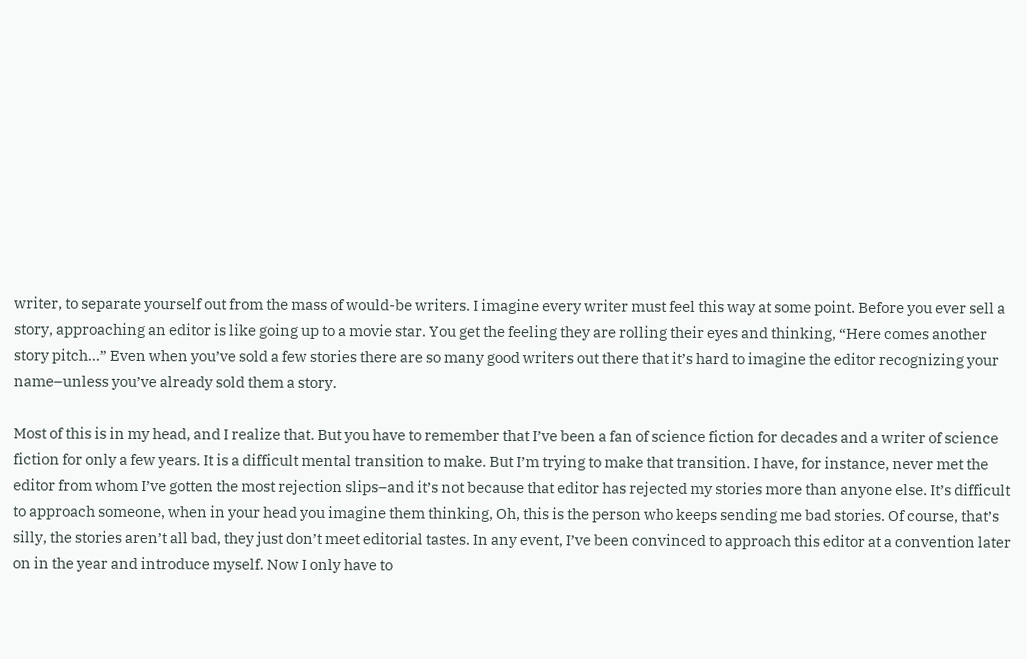writer, to separate yourself out from the mass of would-be writers. I imagine every writer must feel this way at some point. Before you ever sell a story, approaching an editor is like going up to a movie star. You get the feeling they are rolling their eyes and thinking, “Here comes another story pitch…” Even when you’ve sold a few stories there are so many good writers out there that it’s hard to imagine the editor recognizing your name–unless you’ve already sold them a story.

Most of this is in my head, and I realize that. But you have to remember that I’ve been a fan of science fiction for decades and a writer of science fiction for only a few years. It is a difficult mental transition to make. But I’m trying to make that transition. I have, for instance, never met the editor from whom I’ve gotten the most rejection slips–and it’s not because that editor has rejected my stories more than anyone else. It’s difficult to approach someone, when in your head you imagine them thinking, Oh, this is the person who keeps sending me bad stories. Of course, that’s silly, the stories aren’t all bad, they just don’t meet editorial tastes. In any event, I’ve been convinced to approach this editor at a convention later on in the year and introduce myself. Now I only have to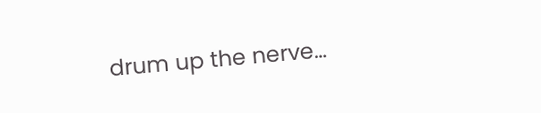drum up the nerve…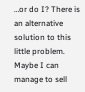…or do I? There is an alternative solution to this little problem. Maybe I can manage to sell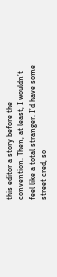this editor a story before the convention. Then, at least, I wouldn’t feel like a total stranger. I’d have some street cred, so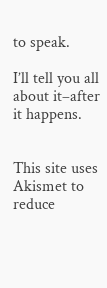to speak.

I’ll tell you all about it–after it happens.


This site uses Akismet to reduce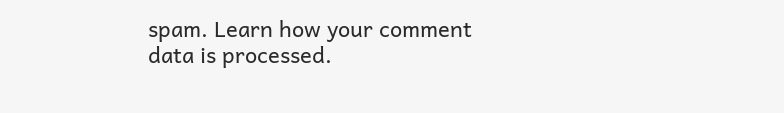spam. Learn how your comment data is processed.